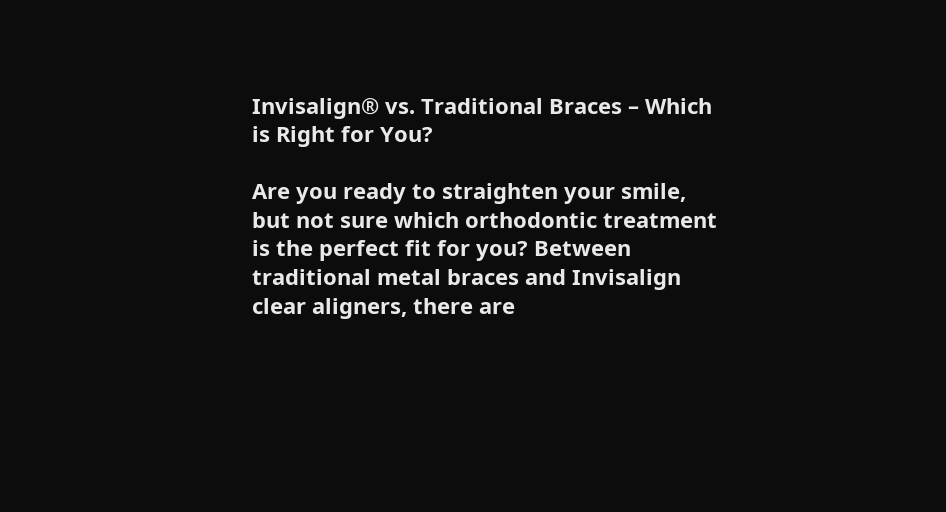Invisalign® vs. Traditional Braces – Which is Right for You?

Are you ready to straighten your smile, but not sure which orthodontic treatment is the perfect fit for you? Between traditional metal braces and Invisalign clear aligners, there are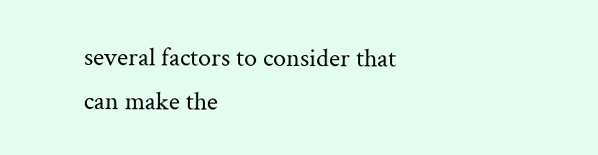several factors to consider that can make the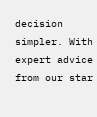decision simpler. With expert advice from our star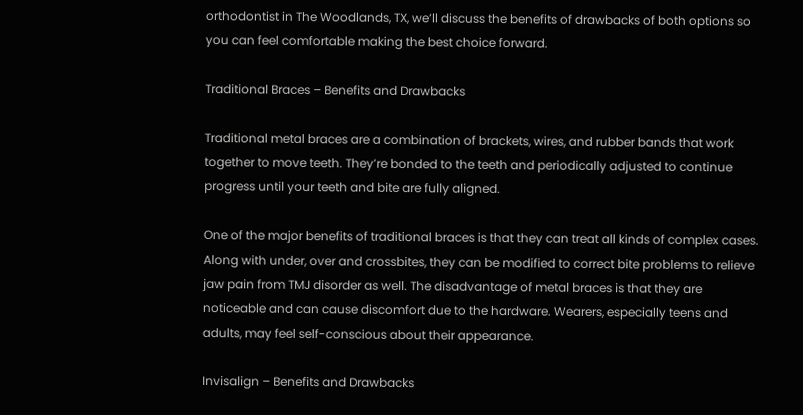orthodontist in The Woodlands, TX, we’ll discuss the benefits of drawbacks of both options so you can feel comfortable making the best choice forward.

Traditional Braces – Benefits and Drawbacks

Traditional metal braces are a combination of brackets, wires, and rubber bands that work together to move teeth. They’re bonded to the teeth and periodically adjusted to continue progress until your teeth and bite are fully aligned.

One of the major benefits of traditional braces is that they can treat all kinds of complex cases. Along with under, over and crossbites, they can be modified to correct bite problems to relieve jaw pain from TMJ disorder as well. The disadvantage of metal braces is that they are noticeable and can cause discomfort due to the hardware. Wearers, especially teens and adults, may feel self-conscious about their appearance.

Invisalign – Benefits and Drawbacks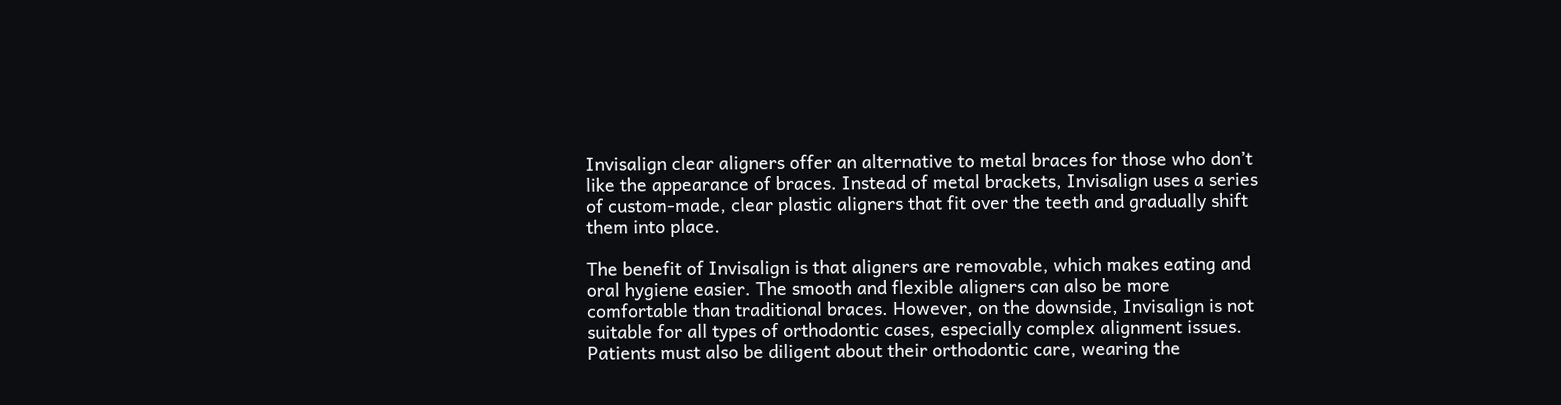Invisalign clear aligners offer an alternative to metal braces for those who don’t like the appearance of braces. Instead of metal brackets, Invisalign uses a series of custom-made, clear plastic aligners that fit over the teeth and gradually shift them into place.

The benefit of Invisalign is that aligners are removable, which makes eating and oral hygiene easier. The smooth and flexible aligners can also be more comfortable than traditional braces. However, on the downside, Invisalign is not suitable for all types of orthodontic cases, especially complex alignment issues. Patients must also be diligent about their orthodontic care, wearing the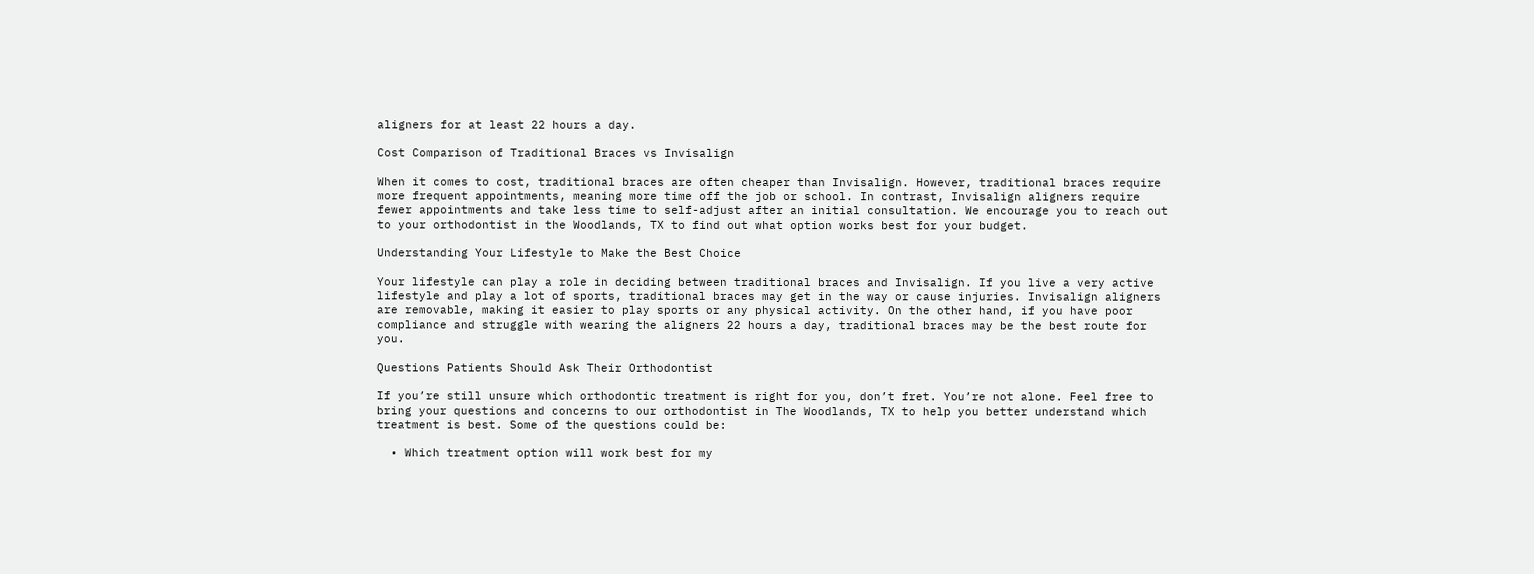aligners for at least 22 hours a day.

Cost Comparison of Traditional Braces vs Invisalign

When it comes to cost, traditional braces are often cheaper than Invisalign. However, traditional braces require more frequent appointments, meaning more time off the job or school. In contrast, Invisalign aligners require fewer appointments and take less time to self-adjust after an initial consultation. We encourage you to reach out to your orthodontist in the Woodlands, TX to find out what option works best for your budget.

Understanding Your Lifestyle to Make the Best Choice

Your lifestyle can play a role in deciding between traditional braces and Invisalign. If you live a very active lifestyle and play a lot of sports, traditional braces may get in the way or cause injuries. Invisalign aligners are removable, making it easier to play sports or any physical activity. On the other hand, if you have poor compliance and struggle with wearing the aligners 22 hours a day, traditional braces may be the best route for you.

Questions Patients Should Ask Their Orthodontist

If you’re still unsure which orthodontic treatment is right for you, don’t fret. You’re not alone. Feel free to bring your questions and concerns to our orthodontist in The Woodlands, TX to help you better understand which treatment is best. Some of the questions could be:

  • Which treatment option will work best for my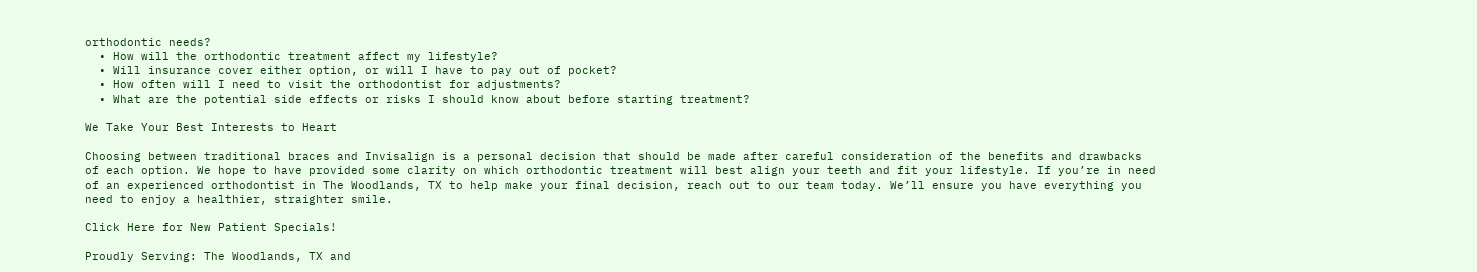orthodontic needs?
  • How will the orthodontic treatment affect my lifestyle?
  • Will insurance cover either option, or will I have to pay out of pocket?
  • How often will I need to visit the orthodontist for adjustments?
  • What are the potential side effects or risks I should know about before starting treatment?

We Take Your Best Interests to Heart

Choosing between traditional braces and Invisalign is a personal decision that should be made after careful consideration of the benefits and drawbacks of each option. We hope to have provided some clarity on which orthodontic treatment will best align your teeth and fit your lifestyle. If you’re in need of an experienced orthodontist in The Woodlands, TX to help make your final decision, reach out to our team today. We’ll ensure you have everything you need to enjoy a healthier, straighter smile.

Click Here for New Patient Specials!

Proudly Serving: The Woodlands, TX and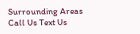Surrounding Areas
Call Us Text Us